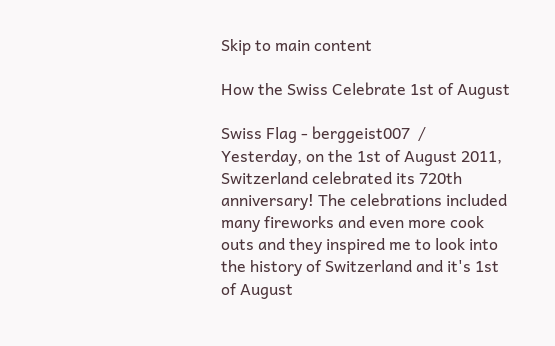Skip to main content

How the Swiss Celebrate 1st of August

Swiss Flag - berggeist007  /
Yesterday, on the 1st of August 2011, Switzerland celebrated its 720th anniversary! The celebrations included many fireworks and even more cook outs and they inspired me to look into the history of Switzerland and it's 1st of August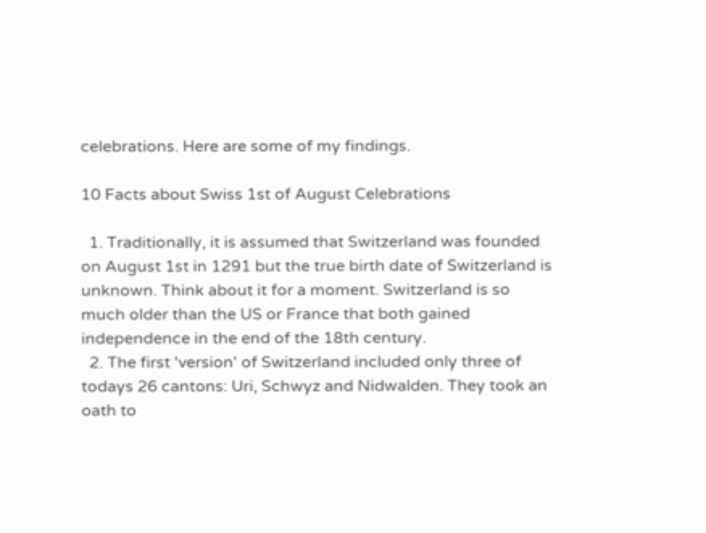celebrations. Here are some of my findings.

10 Facts about Swiss 1st of August Celebrations

  1. Traditionally, it is assumed that Switzerland was founded on August 1st in 1291 but the true birth date of Switzerland is unknown. Think about it for a moment. Switzerland is so much older than the US or France that both gained independence in the end of the 18th century.
  2. The first 'version' of Switzerland included only three of todays 26 cantons: Uri, Schwyz and Nidwalden. They took an oath to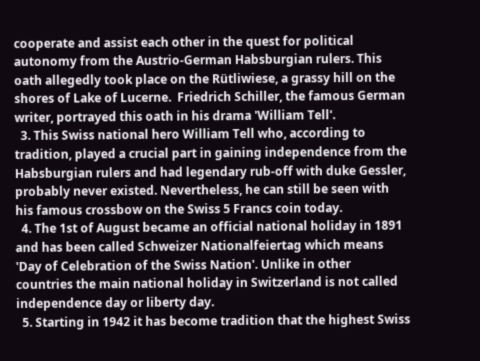cooperate and assist each other in the quest for political autonomy from the Austrio-German Habsburgian rulers. This oath allegedly took place on the Rütliwiese, a grassy hill on the shores of Lake of Lucerne.  Friedrich Schiller, the famous German writer, portrayed this oath in his drama 'William Tell'.
  3. This Swiss national hero William Tell who, according to tradition, played a crucial part in gaining independence from the Habsburgian rulers and had legendary rub-off with duke Gessler, probably never existed. Nevertheless, he can still be seen with his famous crossbow on the Swiss 5 Francs coin today.
  4. The 1st of August became an official national holiday in 1891 and has been called Schweizer Nationalfeiertag which means 'Day of Celebration of the Swiss Nation'. Unlike in other countries the main national holiday in Switzerland is not called independence day or liberty day.
  5. Starting in 1942 it has become tradition that the highest Swiss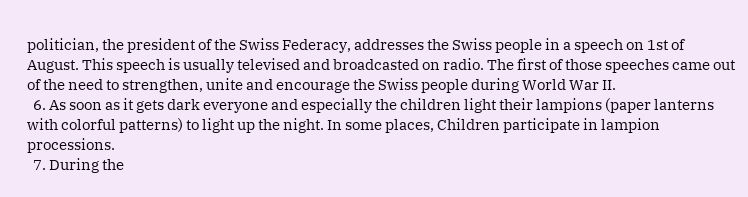politician, the president of the Swiss Federacy, addresses the Swiss people in a speech on 1st of August. This speech is usually televised and broadcasted on radio. The first of those speeches came out of the need to strengthen, unite and encourage the Swiss people during World War II.
  6. As soon as it gets dark everyone and especially the children light their lampions (paper lanterns with colorful patterns) to light up the night. In some places, Children participate in lampion processions.
  7. During the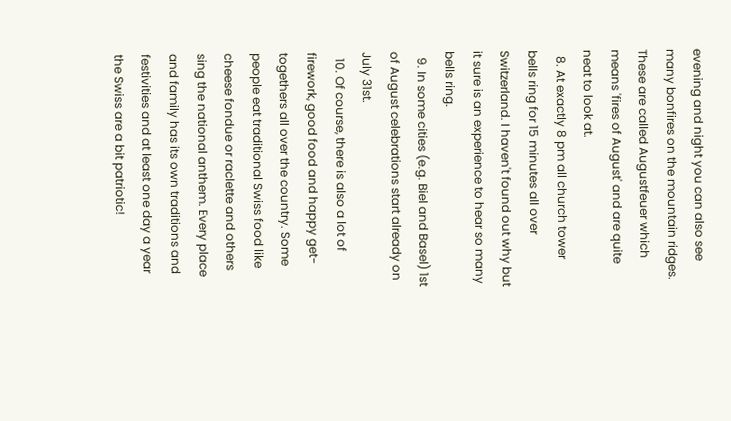evening and night you can also see many bonfires on the mountain ridges. These are called Augustfeuer which means 'fires of August' and are quite neat to look at.
  8. At exactly 8 pm all church tower bells ring for 15 minutes all over Switzerland. I haven't found out why but it sure is an experience to hear so many bells ring.
  9. In some cities (e.g. Biel and Basel) 1st of August celebrations start already on July 31st.
  10. Of course, there is also a lot of firework, good food and happy get-togethers all over the country. Some  people eat traditional Swiss food like cheese fondue or raclette and others sing the national anthem. Every place and family has its own traditions and festivities and at least one day a year the Swiss are a bit patriotic!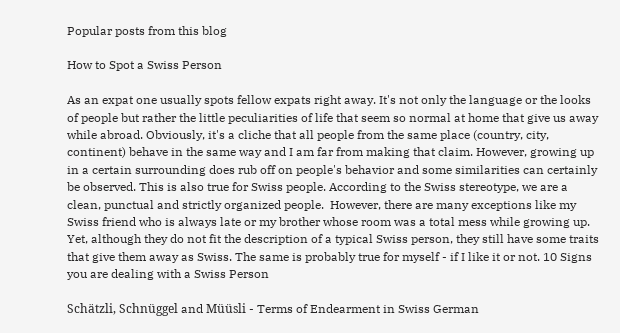Popular posts from this blog

How to Spot a Swiss Person

As an expat one usually spots fellow expats right away. It's not only the language or the looks of people but rather the little peculiarities of life that seem so normal at home that give us away while abroad. Obviously, it's a cliche that all people from the same place (country, city, continent) behave in the same way and I am far from making that claim. However, growing up in a certain surrounding does rub off on people's behavior and some similarities can certainly be observed. This is also true for Swiss people. According to the Swiss stereotype, we are a clean, punctual and strictly organized people.  However, there are many exceptions like my Swiss friend who is always late or my brother whose room was a total mess while growing up. Yet, although they do not fit the description of a typical Swiss person, they still have some traits that give them away as Swiss. The same is probably true for myself - if I like it or not. 10 Signs you are dealing with a Swiss Person

Schätzli, Schnüggel and Müüsli - Terms of Endearment in Swiss German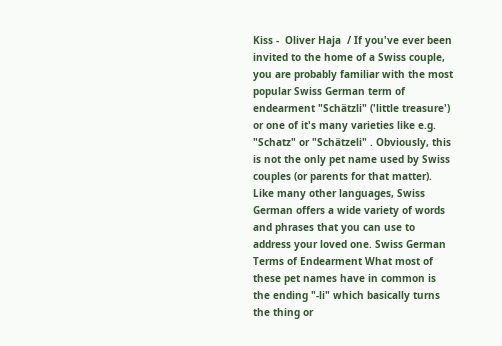Kiss -  Oliver Haja  / If you've ever been invited to the home of a Swiss couple, you are probably familiar with the most popular Swiss German term of endearment "Schätzli" ('little treasure') or one of it's many varieties like e.g. "Schatz" or "Schätzeli" . Obviously, this is not the only pet name used by Swiss couples (or parents for that matter). Like many other languages, Swiss German offers a wide variety of words and phrases that you can use to address your loved one. Swiss German Terms of Endearment What most of these pet names have in common is the ending "-li" which basically turns the thing or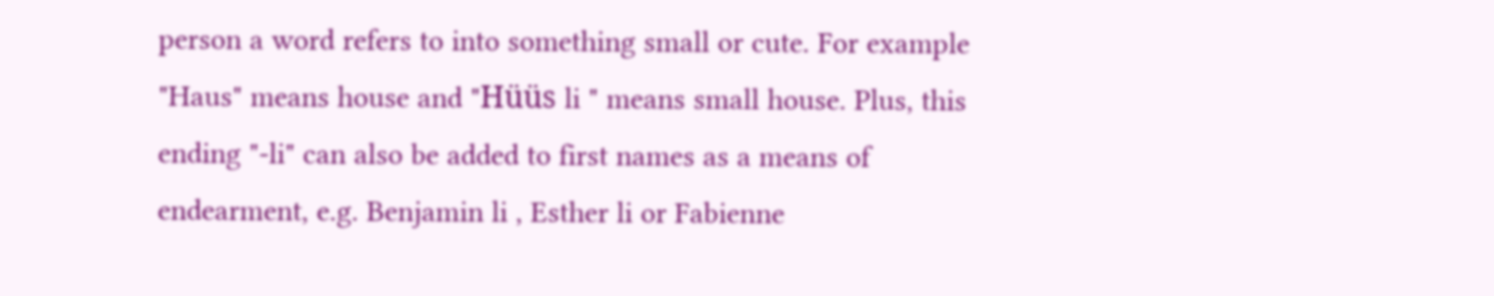person a word refers to into something small or cute. For example "Haus" means house and "Hüüs li " means small house. Plus, this ending "-li" can also be added to first names as a means of endearment, e.g. Benjamin li , Esther li or Fabienne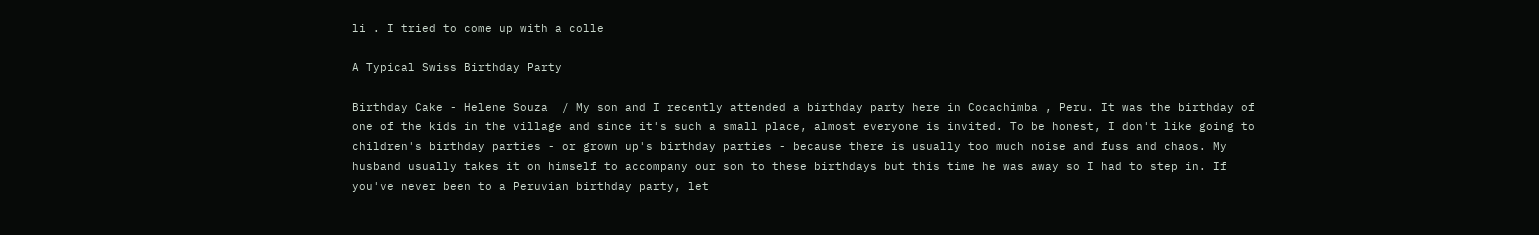li . I tried to come up with a colle

A Typical Swiss Birthday Party

Birthday Cake - Helene Souza  / My son and I recently attended a birthday party here in Cocachimba , Peru. It was the birthday of one of the kids in the village and since it's such a small place, almost everyone is invited. To be honest, I don't like going to children's birthday parties - or grown up's birthday parties - because there is usually too much noise and fuss and chaos. My husband usually takes it on himself to accompany our son to these birthdays but this time he was away so I had to step in. If you've never been to a Peruvian birthday party, let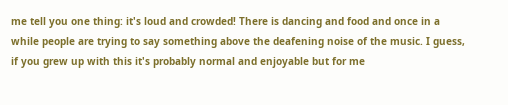me tell you one thing: it's loud and crowded! There is dancing and food and once in a while people are trying to say something above the deafening noise of the music. I guess, if you grew up with this it's probably normal and enjoyable but for me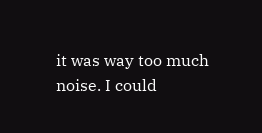it was way too much noise. I could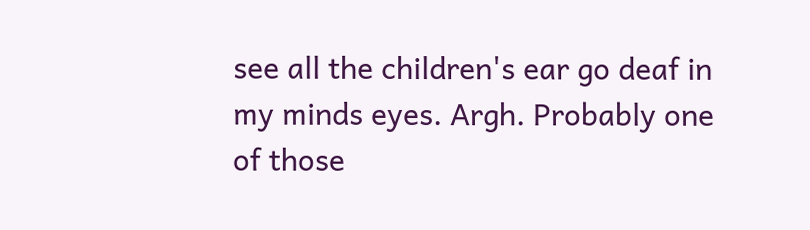see all the children's ear go deaf in my minds eyes. Argh. Probably one of those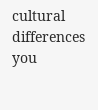cultural differences you